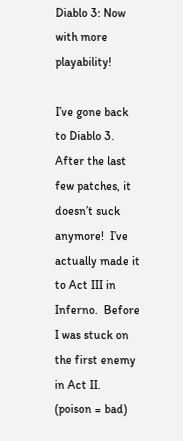Diablo 3: Now with more playability!

I’ve gone back to Diablo 3.  After the last few patches, it doesn’t suck anymore!  I’ve actually made it to Act III in Inferno.  Before I was stuck on the first enemy in Act II.  (poison = bad)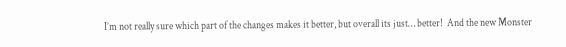I’m not really sure which part of the changes makes it better, but overall its just… better!  And the new Monster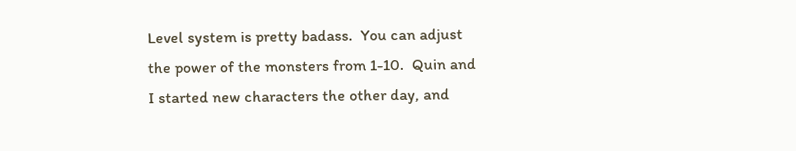Level system is pretty badass.  You can adjust the power of the monsters from 1-10.  Quin and I started new characters the other day, and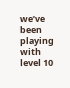we’ve been playing with level 10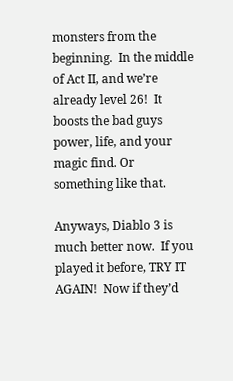monsters from the beginning.  In the middle of Act II, and we’re already level 26!  It boosts the bad guys power, life, and your magic find. Or something like that.

Anyways, Diablo 3 is much better now.  If you played it before, TRY IT AGAIN!  Now if they’d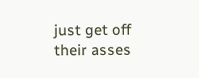just get off their asses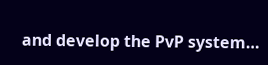and develop the PvP system…